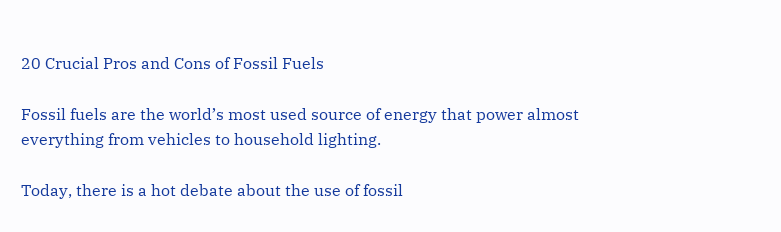20 Crucial Pros and Cons of Fossil Fuels

Fossil fuels are the world’s most used source of energy that power almost everything from vehicles to household lighting.

Today, there is a hot debate about the use of fossil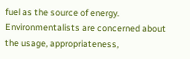fuel as the source of energy. Environmentalists are concerned about the usage, appropriateness,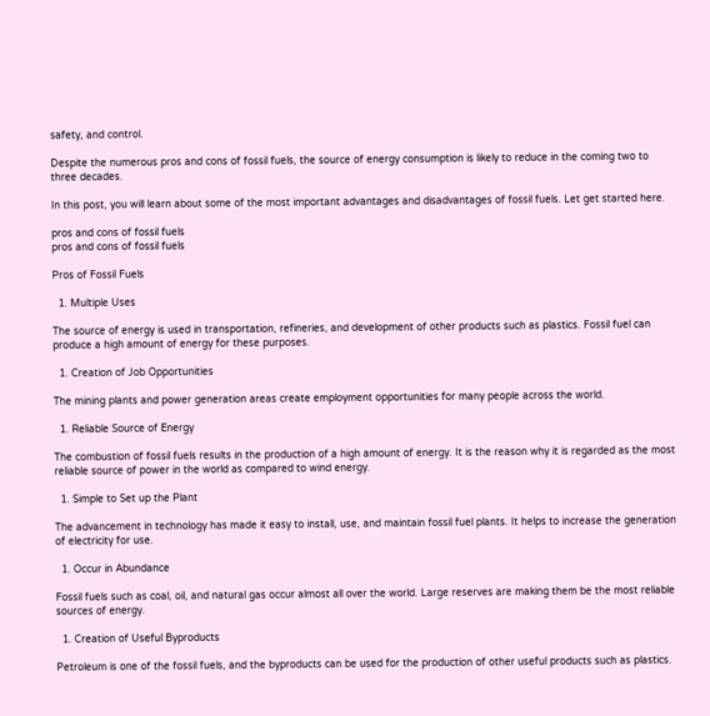safety, and control.

Despite the numerous pros and cons of fossil fuels, the source of energy consumption is likely to reduce in the coming two to three decades.

In this post, you will learn about some of the most important advantages and disadvantages of fossil fuels. Let get started here.

pros and cons of fossil fuels
pros and cons of fossil fuels

Pros of Fossil Fuels

  1. Multiple Uses

The source of energy is used in transportation, refineries, and development of other products such as plastics. Fossil fuel can produce a high amount of energy for these purposes.

  1. Creation of Job Opportunities

The mining plants and power generation areas create employment opportunities for many people across the world.

  1. Reliable Source of Energy

The combustion of fossil fuels results in the production of a high amount of energy. It is the reason why it is regarded as the most reliable source of power in the world as compared to wind energy.

  1. Simple to Set up the Plant

The advancement in technology has made it easy to install, use, and maintain fossil fuel plants. It helps to increase the generation of electricity for use.

  1. Occur in Abundance

Fossil fuels such as coal, oil, and natural gas occur almost all over the world. Large reserves are making them be the most reliable sources of energy.

  1. Creation of Useful Byproducts

Petroleum is one of the fossil fuels, and the byproducts can be used for the production of other useful products such as plastics.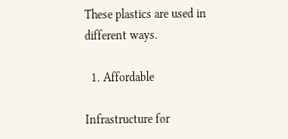These plastics are used in different ways.

  1. Affordable

Infrastructure for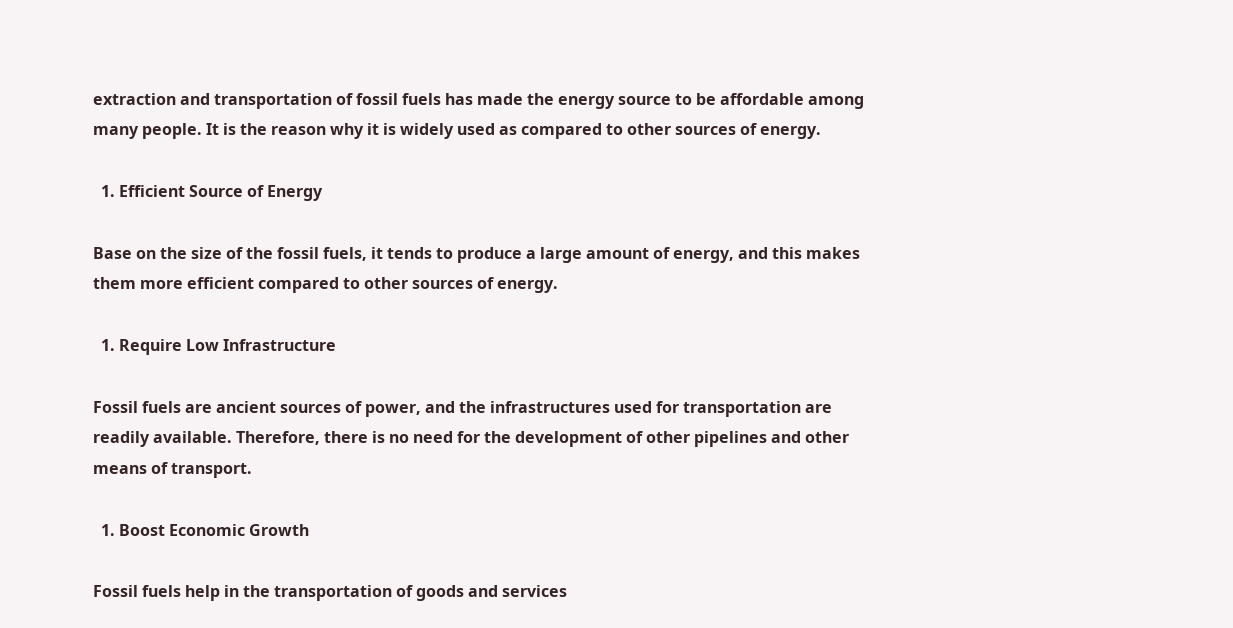extraction and transportation of fossil fuels has made the energy source to be affordable among many people. It is the reason why it is widely used as compared to other sources of energy.

  1. Efficient Source of Energy

Base on the size of the fossil fuels, it tends to produce a large amount of energy, and this makes them more efficient compared to other sources of energy.

  1. Require Low Infrastructure

Fossil fuels are ancient sources of power, and the infrastructures used for transportation are readily available. Therefore, there is no need for the development of other pipelines and other means of transport.

  1. Boost Economic Growth

Fossil fuels help in the transportation of goods and services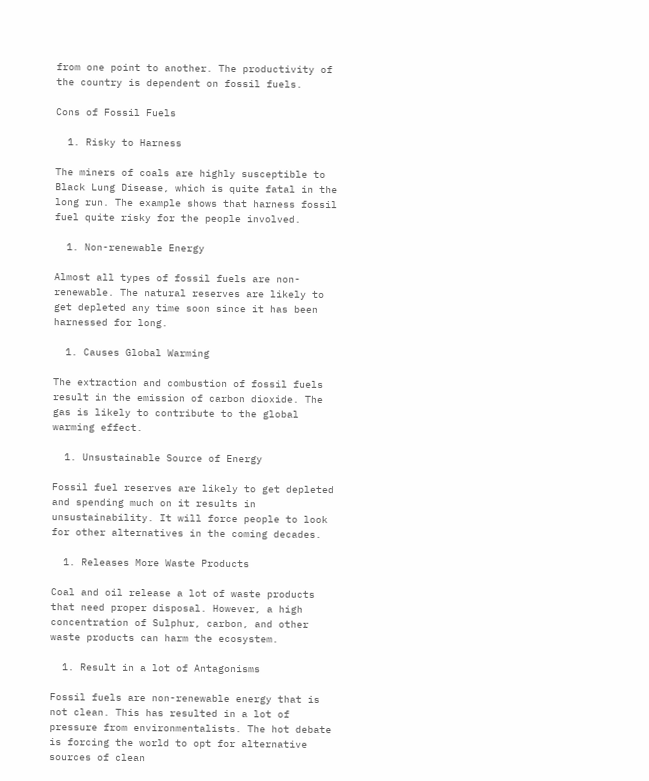from one point to another. The productivity of the country is dependent on fossil fuels.

Cons of Fossil Fuels

  1. Risky to Harness

The miners of coals are highly susceptible to Black Lung Disease, which is quite fatal in the long run. The example shows that harness fossil fuel quite risky for the people involved.

  1. Non-renewable Energy

Almost all types of fossil fuels are non-renewable. The natural reserves are likely to get depleted any time soon since it has been harnessed for long.

  1. Causes Global Warming

The extraction and combustion of fossil fuels result in the emission of carbon dioxide. The gas is likely to contribute to the global warming effect.

  1. Unsustainable Source of Energy

Fossil fuel reserves are likely to get depleted and spending much on it results in unsustainability. It will force people to look for other alternatives in the coming decades.

  1. Releases More Waste Products

Coal and oil release a lot of waste products that need proper disposal. However, a high concentration of Sulphur, carbon, and other waste products can harm the ecosystem.

  1. Result in a lot of Antagonisms

Fossil fuels are non-renewable energy that is not clean. This has resulted in a lot of pressure from environmentalists. The hot debate is forcing the world to opt for alternative sources of clean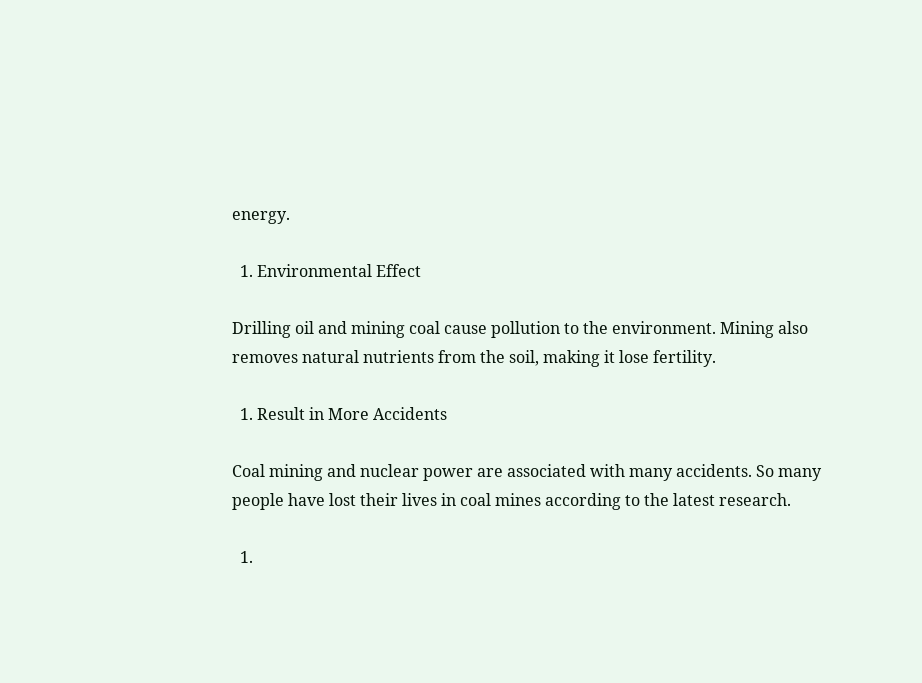energy.

  1. Environmental Effect

Drilling oil and mining coal cause pollution to the environment. Mining also removes natural nutrients from the soil, making it lose fertility.

  1. Result in More Accidents

Coal mining and nuclear power are associated with many accidents. So many people have lost their lives in coal mines according to the latest research.

  1.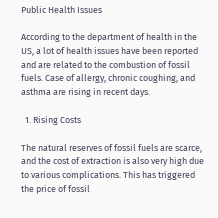Public Health Issues

According to the department of health in the US, a lot of health issues have been reported and are related to the combustion of fossil fuels. Case of allergy, chronic coughing, and asthma are rising in recent days.

  1. Rising Costs

The natural reserves of fossil fuels are scarce, and the cost of extraction is also very high due to various complications. This has triggered the price of fossil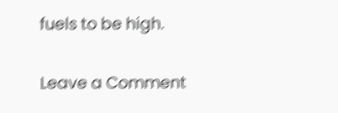fuels to be high.

Leave a Comment